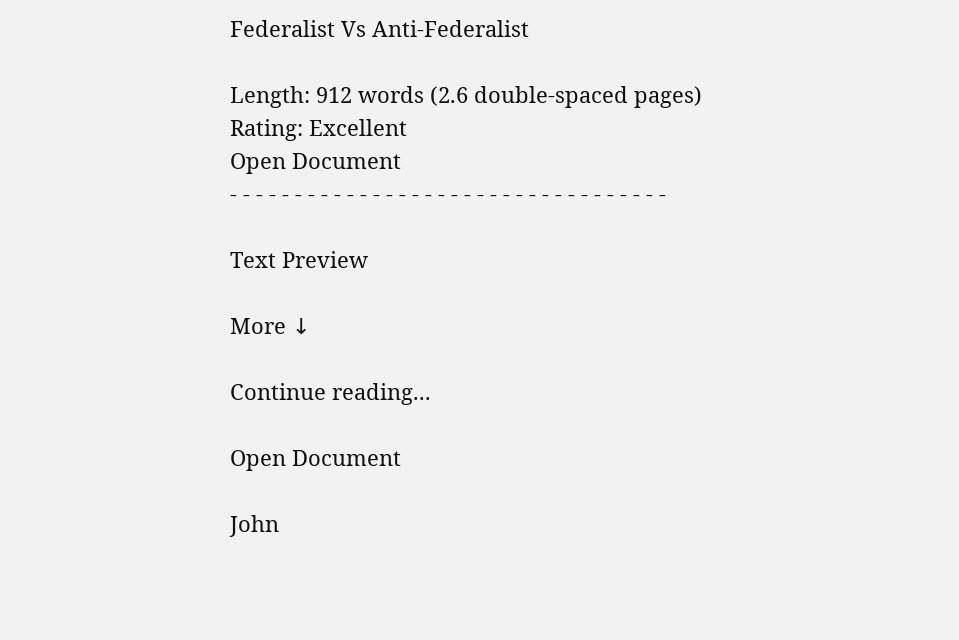Federalist Vs Anti-Federalist

Length: 912 words (2.6 double-spaced pages)
Rating: Excellent
Open Document
- - - - - - - - - - - - - - - - - - - - - - - - - - - - - - - - - -

Text Preview

More ↓

Continue reading...

Open Document

John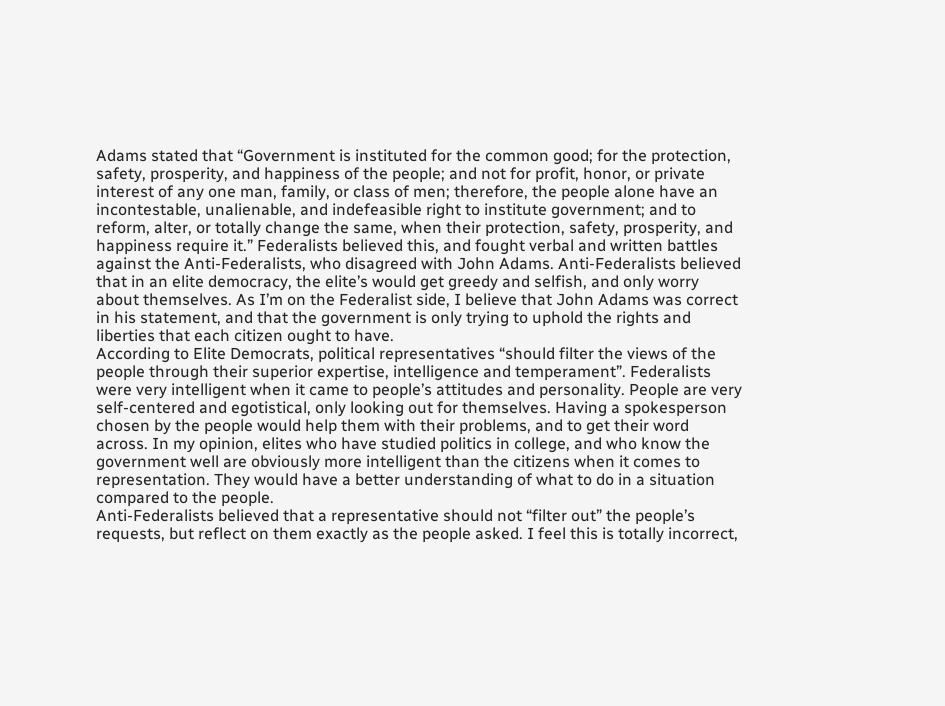Adams stated that “Government is instituted for the common good; for the protection, safety, prosperity, and happiness of the people; and not for profit, honor, or private interest of any one man, family, or class of men; therefore, the people alone have an incontestable, unalienable, and indefeasible right to institute government; and to reform, alter, or totally change the same, when their protection, safety, prosperity, and happiness require it.” Federalists believed this, and fought verbal and written battles against the Anti-Federalists, who disagreed with John Adams. Anti-Federalists believed that in an elite democracy, the elite’s would get greedy and selfish, and only worry about themselves. As I’m on the Federalist side, I believe that John Adams was correct in his statement, and that the government is only trying to uphold the rights and liberties that each citizen ought to have.
According to Elite Democrats, political representatives “should filter the views of the people through their superior expertise, intelligence and temperament”. Federalists were very intelligent when it came to people’s attitudes and personality. People are very self-centered and egotistical, only looking out for themselves. Having a spokesperson chosen by the people would help them with their problems, and to get their word across. In my opinion, elites who have studied politics in college, and who know the government well are obviously more intelligent than the citizens when it comes to representation. They would have a better understanding of what to do in a situation compared to the people.
Anti-Federalists believed that a representative should not “filter out” the people’s requests, but reflect on them exactly as the people asked. I feel this is totally incorrect,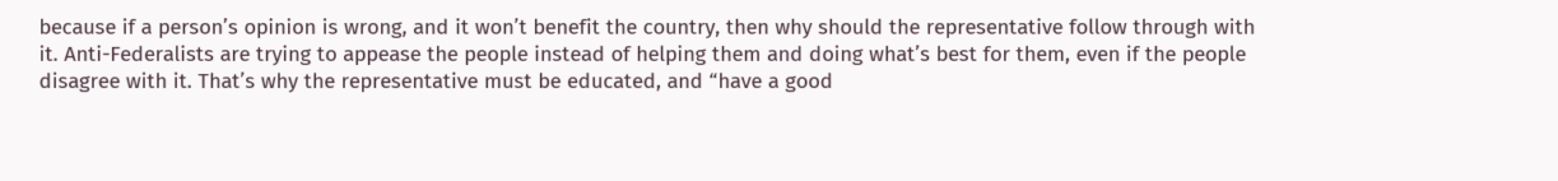because if a person’s opinion is wrong, and it won’t benefit the country, then why should the representative follow through with it. Anti-Federalists are trying to appease the people instead of helping them and doing what’s best for them, even if the people disagree with it. That’s why the representative must be educated, and “have a good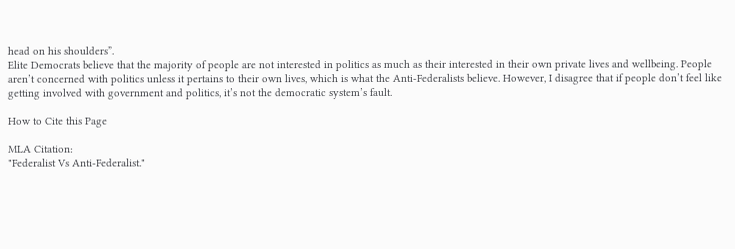head on his shoulders”.
Elite Democrats believe that the majority of people are not interested in politics as much as their interested in their own private lives and wellbeing. People aren’t concerned with politics unless it pertains to their own lives, which is what the Anti-Federalists believe. However, I disagree that if people don’t feel like getting involved with government and politics, it’s not the democratic system’s fault.

How to Cite this Page

MLA Citation:
"Federalist Vs Anti-Federalist."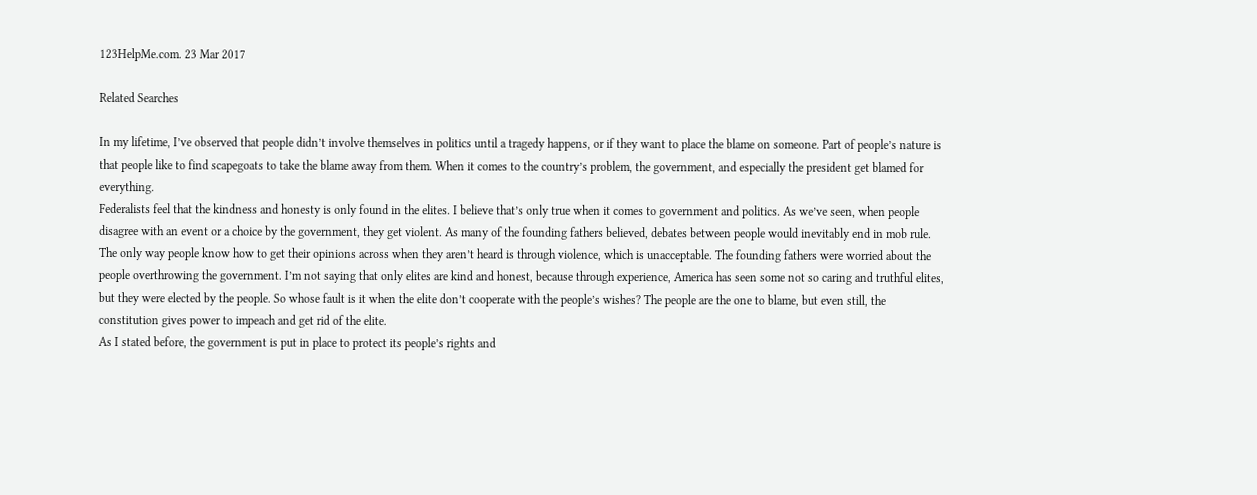123HelpMe.com. 23 Mar 2017

Related Searches

In my lifetime, I’ve observed that people didn’t involve themselves in politics until a tragedy happens, or if they want to place the blame on someone. Part of people’s nature is that people like to find scapegoats to take the blame away from them. When it comes to the country’s problem, the government, and especially the president get blamed for everything.
Federalists feel that the kindness and honesty is only found in the elites. I believe that’s only true when it comes to government and politics. As we’ve seen, when people disagree with an event or a choice by the government, they get violent. As many of the founding fathers believed, debates between people would inevitably end in mob rule. The only way people know how to get their opinions across when they aren’t heard is through violence, which is unacceptable. The founding fathers were worried about the people overthrowing the government. I’m not saying that only elites are kind and honest, because through experience, America has seen some not so caring and truthful elites, but they were elected by the people. So whose fault is it when the elite don’t cooperate with the people’s wishes? The people are the one to blame, but even still, the constitution gives power to impeach and get rid of the elite.
As I stated before, the government is put in place to protect its people’s rights and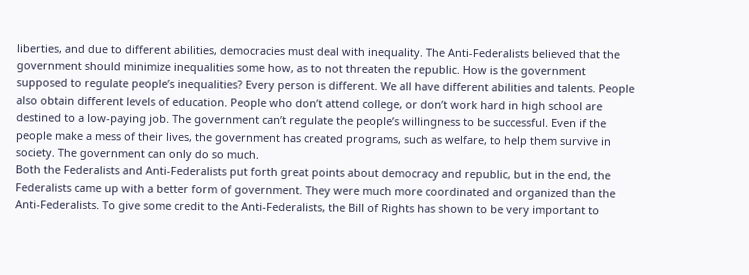liberties, and due to different abilities, democracies must deal with inequality. The Anti-Federalists believed that the government should minimize inequalities some how, as to not threaten the republic. How is the government supposed to regulate people’s inequalities? Every person is different. We all have different abilities and talents. People also obtain different levels of education. People who don’t attend college, or don’t work hard in high school are destined to a low-paying job. The government can’t regulate the people’s willingness to be successful. Even if the people make a mess of their lives, the government has created programs, such as welfare, to help them survive in society. The government can only do so much.
Both the Federalists and Anti-Federalists put forth great points about democracy and republic, but in the end, the Federalists came up with a better form of government. They were much more coordinated and organized than the Anti-Federalists. To give some credit to the Anti-Federalists, the Bill of Rights has shown to be very important to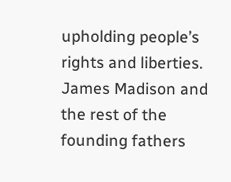upholding people’s rights and liberties. James Madison and the rest of the founding fathers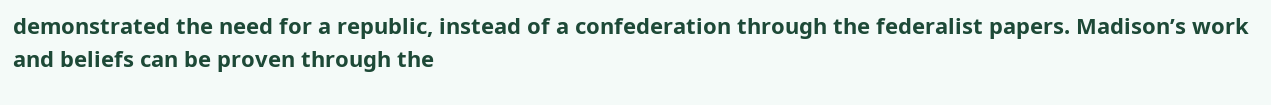demonstrated the need for a republic, instead of a confederation through the federalist papers. Madison’s work and beliefs can be proven through the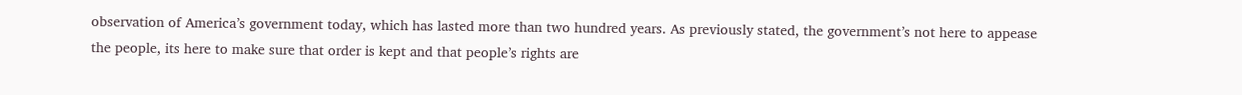observation of America’s government today, which has lasted more than two hundred years. As previously stated, the government’s not here to appease the people, its here to make sure that order is kept and that people’s rights are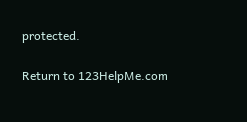protected.

Return to 123HelpMe.com